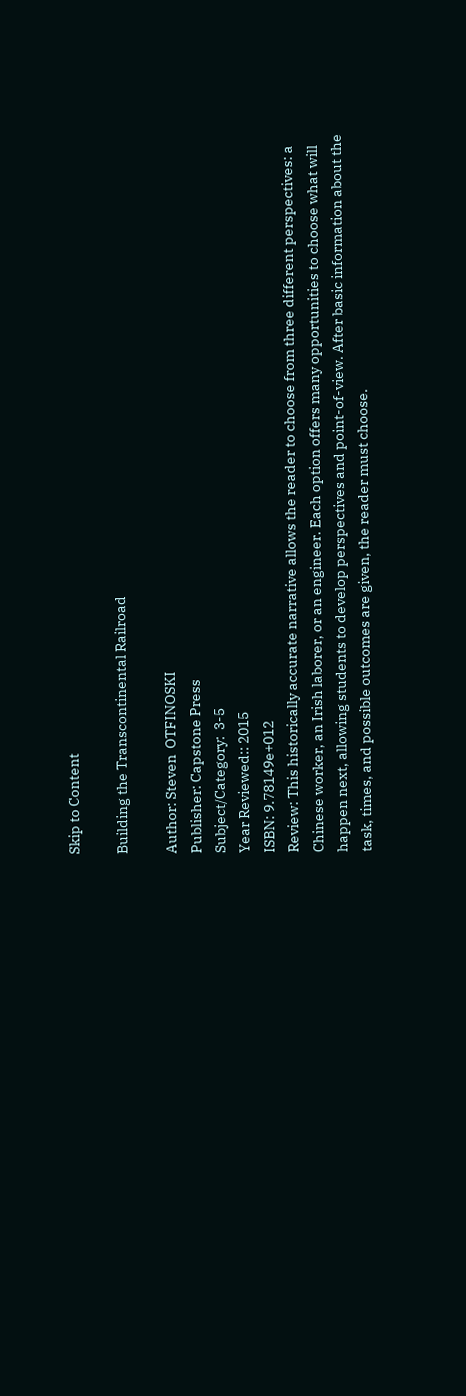Skip to Content

Building the Transcontinental Railroad

Author: Steven  OTFINOSKI
Publisher: Capstone Press
Subject/Category:  3-5
Year Reviewed:: 2015
ISBN: 9.78149e+012
Review: This historically accurate narrative allows the reader to choose from three different perspectives: a Chinese worker, an Irish laborer, or an engineer. Each option offers many opportunities to choose what will happen next, allowing students to develop perspectives and point-of-view. After basic information about the task, times, and possible outcomes are given, the reader must choose.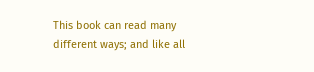This book can read many different ways; and like all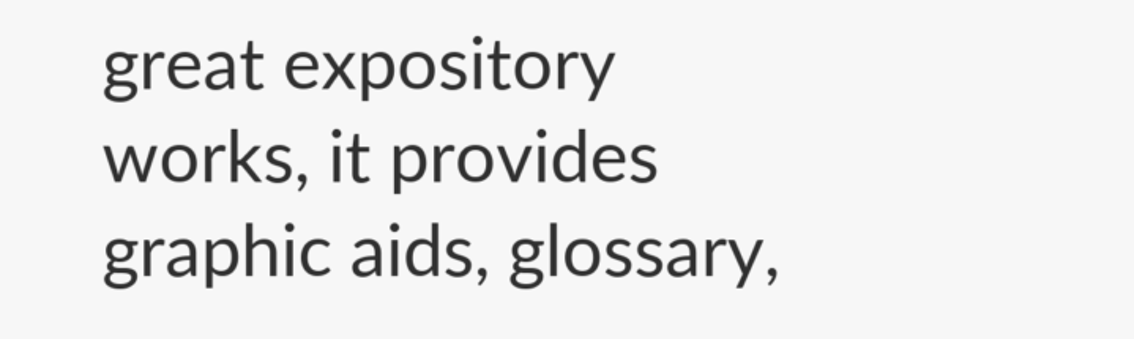great expository works, it provides graphic aids, glossary,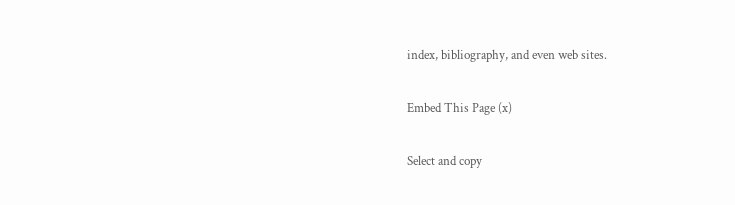index, bibliography, and even web sites.

Embed This Page (x)

Select and copy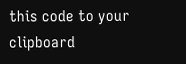this code to your clipboard